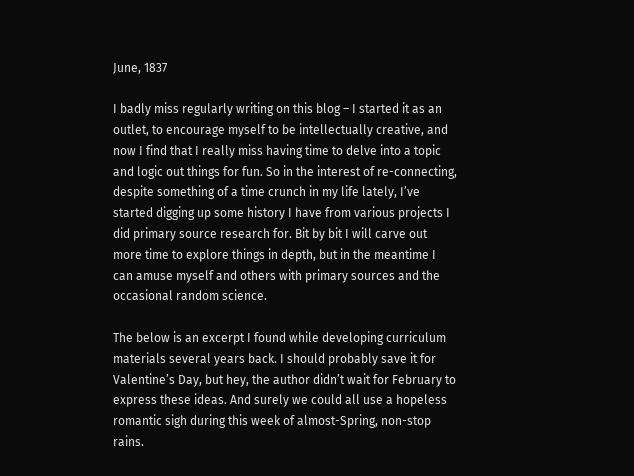June, 1837

I badly miss regularly writing on this blog – I started it as an outlet, to encourage myself to be intellectually creative, and now I find that I really miss having time to delve into a topic and logic out things for fun. So in the interest of re-connecting, despite something of a time crunch in my life lately, I’ve started digging up some history I have from various projects I did primary source research for. Bit by bit I will carve out more time to explore things in depth, but in the meantime I can amuse myself and others with primary sources and the occasional random science.

The below is an excerpt I found while developing curriculum materials several years back. I should probably save it for Valentine’s Day, but hey, the author didn’t wait for February to express these ideas. And surely we could all use a hopeless romantic sigh during this week of almost-Spring, non-stop rains.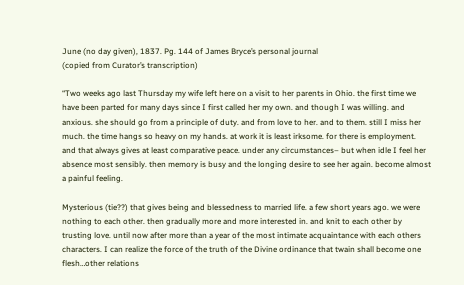June (no day given), 1837. Pg. 144 of James Bryce’s personal journal
(copied from Curator’s transcription)

“Two weeks ago last Thursday my wife left here on a visit to her parents in Ohio. the first time we have been parted for many days since I first called her my own. and though I was willing. and anxious. she should go from a principle of duty. and from love to her. and to them. still I miss her much. the time hangs so heavy on my hands. at work it is least irksome. for there is employment. and that always gives at least comparative peace. under any circumstances– but when idle I feel her absence most sensibly. then memory is busy and the longing desire to see her again. become almost a painful feeling.

Mysterious (tie??) that gives being and blessedness to married life. a few short years ago. we were nothing to each other. then gradually more and more interested in. and knit to each other by trusting love. until now after more than a year of the most intimate acquaintance with each others characters. I can realize the force of the truth of the Divine ordinance that twain shall become one flesh…other relations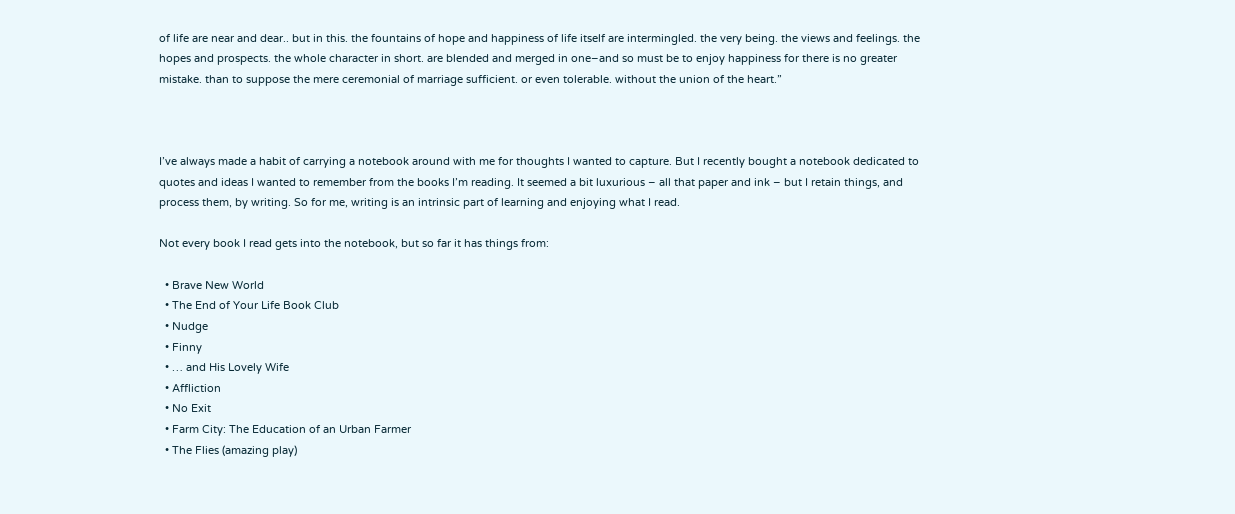of life are near and dear.. but in this. the fountains of hope and happiness of life itself are intermingled. the very being. the views and feelings. the hopes and prospects. the whole character in short. are blended and merged in one–and so must be to enjoy happiness for there is no greater mistake. than to suppose the mere ceremonial of marriage sufficient. or even tolerable. without the union of the heart.”



I’ve always made a habit of carrying a notebook around with me for thoughts I wanted to capture. But I recently bought a notebook dedicated to quotes and ideas I wanted to remember from the books I’m reading. It seemed a bit luxurious – all that paper and ink – but I retain things, and process them, by writing. So for me, writing is an intrinsic part of learning and enjoying what I read.

Not every book I read gets into the notebook, but so far it has things from:

  • Brave New World
  • The End of Your Life Book Club
  • Nudge
  • Finny
  • … and His Lovely Wife
  • Affliction
  • No Exit
  • Farm City: The Education of an Urban Farmer
  • The Flies (amazing play)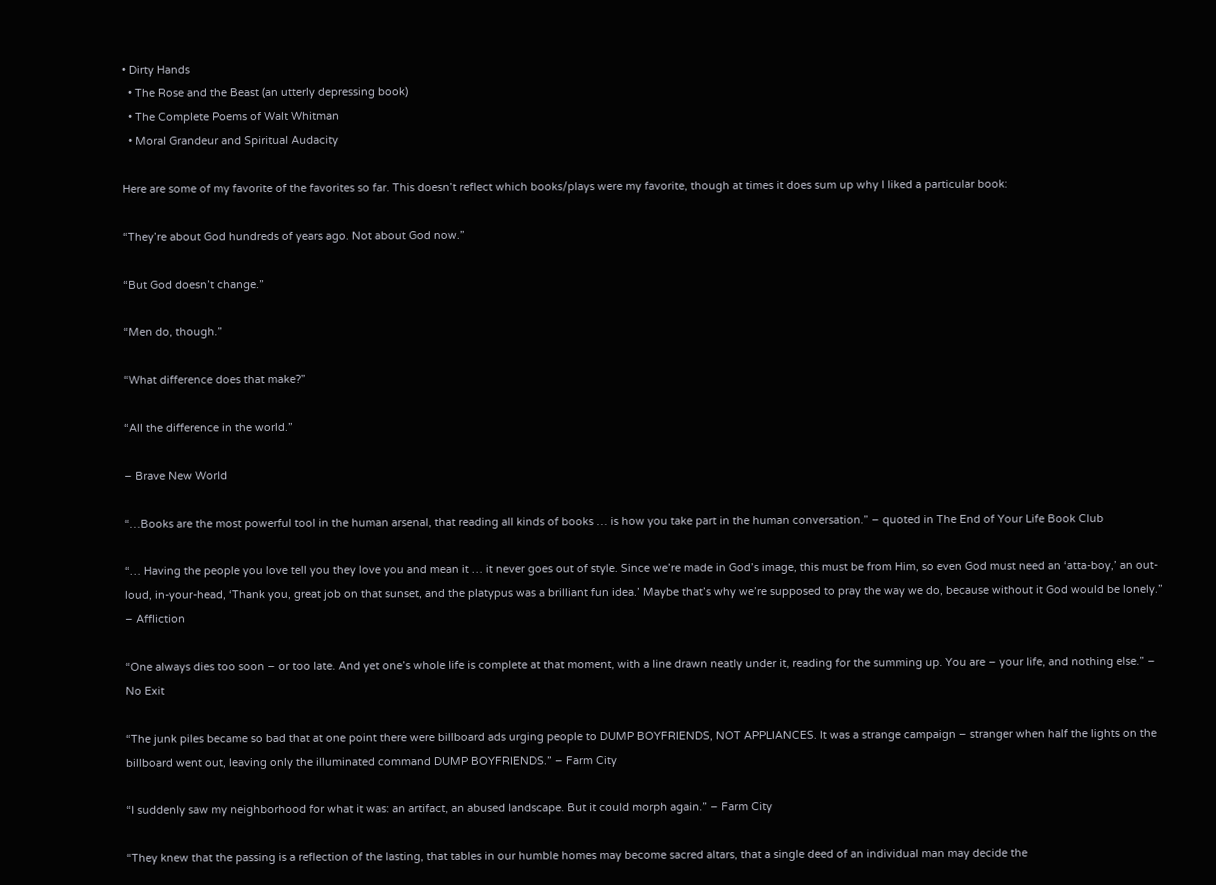• Dirty Hands
  • The Rose and the Beast (an utterly depressing book)
  • The Complete Poems of Walt Whitman
  • Moral Grandeur and Spiritual Audacity

Here are some of my favorite of the favorites so far. This doesn’t reflect which books/plays were my favorite, though at times it does sum up why I liked a particular book:

“They’re about God hundreds of years ago. Not about God now.”

“But God doesn’t change.”

“Men do, though.”

“What difference does that make?”

“All the difference in the world.”

– Brave New World

“…Books are the most powerful tool in the human arsenal, that reading all kinds of books … is how you take part in the human conversation.” – quoted in The End of Your Life Book Club

“… Having the people you love tell you they love you and mean it … it never goes out of style. Since we’re made in God’s image, this must be from Him, so even God must need an ‘atta-boy,’ an out-loud, in-your-head, ‘Thank you, great job on that sunset, and the platypus was a brilliant fun idea.’ Maybe that’s why we’re supposed to pray the way we do, because without it God would be lonely.” – Affliction

“One always dies too soon – or too late. And yet one’s whole life is complete at that moment, with a line drawn neatly under it, reading for the summing up. You are – your life, and nothing else.” – No Exit

“The junk piles became so bad that at one point there were billboard ads urging people to DUMP BOYFRIENDS, NOT APPLIANCES. It was a strange campaign – stranger when half the lights on the billboard went out, leaving only the illuminated command DUMP BOYFRIENDS.” – Farm City

“I suddenly saw my neighborhood for what it was: an artifact, an abused landscape. But it could morph again.” – Farm City

“They knew that the passing is a reflection of the lasting, that tables in our humble homes may become sacred altars, that a single deed of an individual man may decide the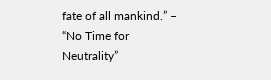fate of all mankind.” – “No Time for Neutrality”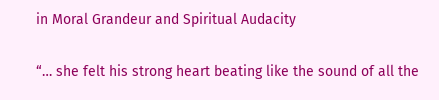in Moral Grandeur and Spiritual Audacity

“… she felt his strong heart beating like the sound of all the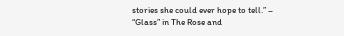stories she could ever hope to tell.” – “Glass” in The Rose and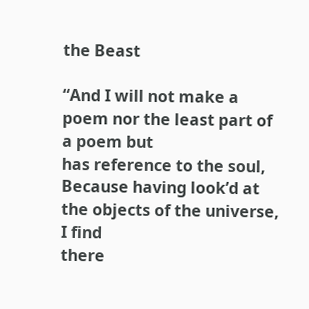the Beast

“And I will not make a poem nor the least part of a poem but
has reference to the soul,
Because having look’d at the objects of the universe, I find
there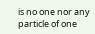is no one nor any particle of one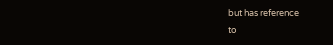but has reference
to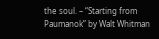the soul. – “Starting from Paumanok” by Walt Whitman